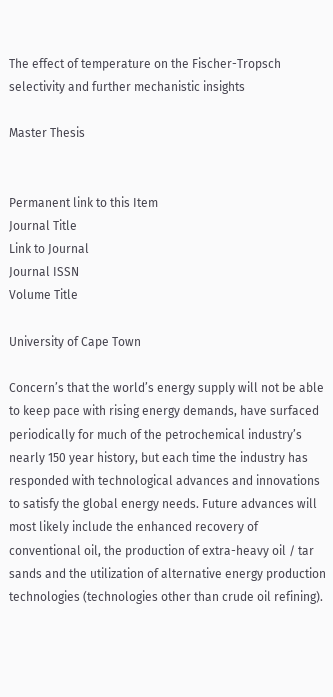The effect of temperature on the Fischer-Tropsch selectivity and further mechanistic insights

Master Thesis


Permanent link to this Item
Journal Title
Link to Journal
Journal ISSN
Volume Title

University of Cape Town

Concern’s that the world’s energy supply will not be able to keep pace with rising energy demands, have surfaced periodically for much of the petrochemical industry’s nearly 150 year history, but each time the industry has responded with technological advances and innovations to satisfy the global energy needs. Future advances will most likely include the enhanced recovery of conventional oil, the production of extra-heavy oil / tar sands and the utilization of alternative energy production technologies (technologies other than crude oil refining).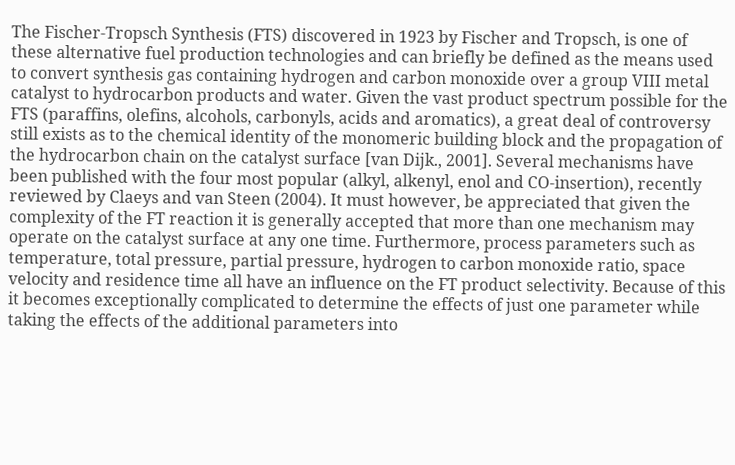The Fischer-Tropsch Synthesis (FTS) discovered in 1923 by Fischer and Tropsch, is one of these alternative fuel production technologies and can briefly be defined as the means used to convert synthesis gas containing hydrogen and carbon monoxide over a group VIII metal catalyst to hydrocarbon products and water. Given the vast product spectrum possible for the FTS (paraffins, olefins, alcohols, carbonyls, acids and aromatics), a great deal of controversy still exists as to the chemical identity of the monomeric building block and the propagation of the hydrocarbon chain on the catalyst surface [van Dijk., 2001]. Several mechanisms have been published with the four most popular (alkyl, alkenyl, enol and CO-insertion), recently reviewed by Claeys and van Steen (2004). It must however, be appreciated that given the complexity of the FT reaction it is generally accepted that more than one mechanism may operate on the catalyst surface at any one time. Furthermore, process parameters such as temperature, total pressure, partial pressure, hydrogen to carbon monoxide ratio, space velocity and residence time all have an influence on the FT product selectivity. Because of this it becomes exceptionally complicated to determine the effects of just one parameter while taking the effects of the additional parameters into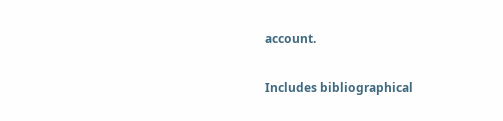account.

Includes bibliographical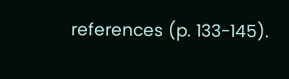references (p. 133-145).